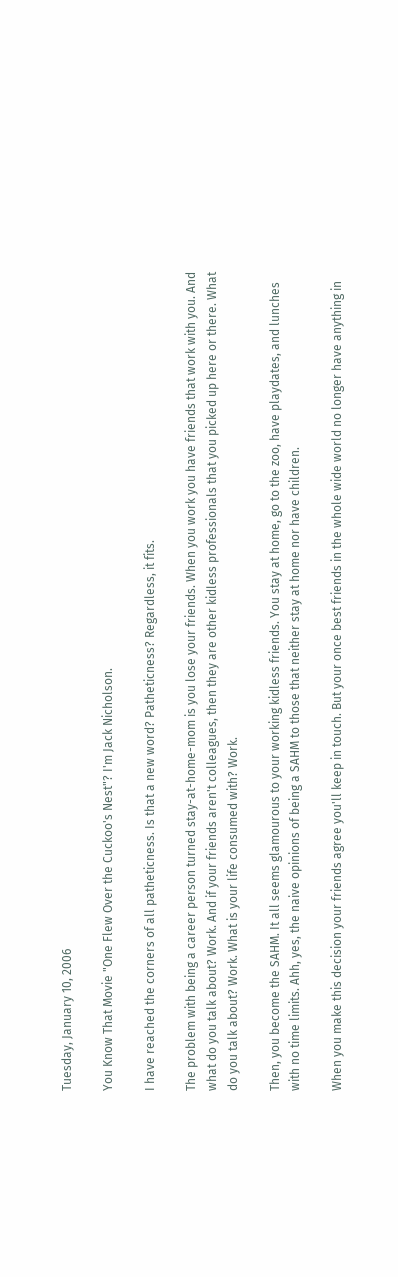Tuesday, January 10, 2006

You Know That Movie "One Flew Over the Cuckoo's Nest"? I'm Jack Nicholson.

I have reached the corners of all patheticness. Is that a new word? Patheticness? Regardless, it fits.

The problem with being a career person turned stay-at-home-mom is you lose your friends. When you work you have friends that work with you. And what do you talk about? Work. And if your friends aren't colleagues, then they are other kidless professionals that you picked up here or there. What do you talk about? Work. What is your life consumed with? Work.

Then, you become the SAHM. It all seems glamourous to your working kidless friends. You stay at home, go to the zoo, have playdates, and lunches with no time limits. Ahh, yes, the naive opinions of being a SAHM to those that neither stay at home nor have children.

When you make this decision your friends agree you'll keep in touch. But your once best friends in the whole wide world no longer have anything in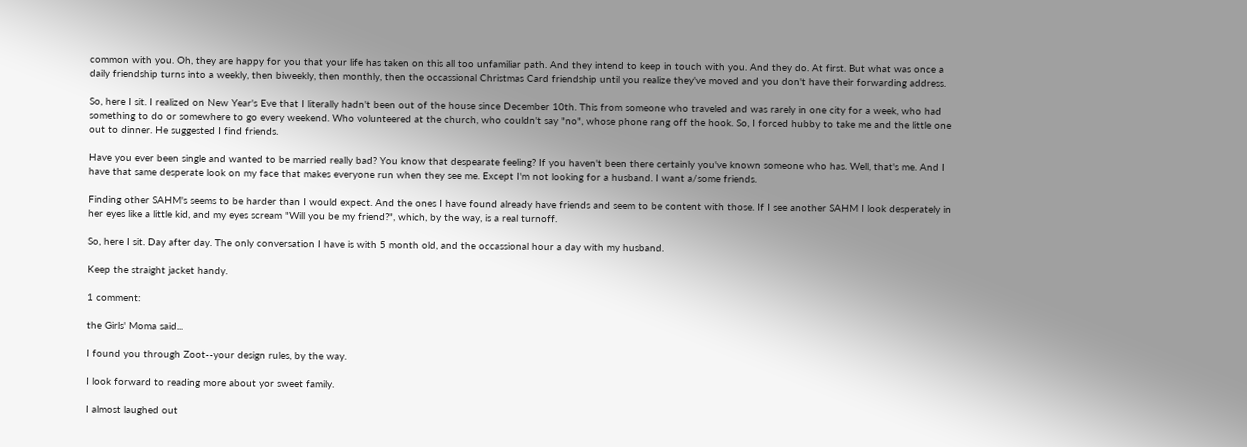common with you. Oh, they are happy for you that your life has taken on this all too unfamiliar path. And they intend to keep in touch with you. And they do. At first. But what was once a daily friendship turns into a weekly, then biweekly, then monthly, then the occassional Christmas Card friendship until you realize they've moved and you don't have their forwarding address.

So, here I sit. I realized on New Year's Eve that I literally hadn't been out of the house since December 10th. This from someone who traveled and was rarely in one city for a week, who had something to do or somewhere to go every weekend. Who volunteered at the church, who couldn't say "no", whose phone rang off the hook. So, I forced hubby to take me and the little one out to dinner. He suggested I find friends.

Have you ever been single and wanted to be married really bad? You know that despearate feeling? If you haven't been there certainly you've known someone who has. Well, that's me. And I have that same desperate look on my face that makes everyone run when they see me. Except I'm not looking for a husband. I want a/some friends.

Finding other SAHM's seems to be harder than I would expect. And the ones I have found already have friends and seem to be content with those. If I see another SAHM I look desperately in her eyes like a little kid, and my eyes scream "Will you be my friend?", which, by the way, is a real turnoff.

So, here I sit. Day after day. The only conversation I have is with 5 month old, and the occassional hour a day with my husband.

Keep the straight jacket handy.

1 comment:

the Girls' Moma said...

I found you through Zoot--your design rules, by the way.

I look forward to reading more about yor sweet family.

I almost laughed out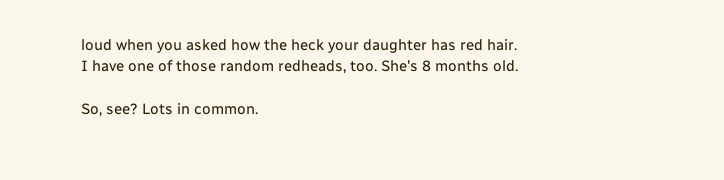loud when you asked how the heck your daughter has red hair. I have one of those random redheads, too. She's 8 months old.

So, see? Lots in common.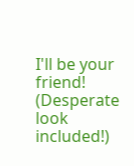I'll be your friend! (Desperate look included!)